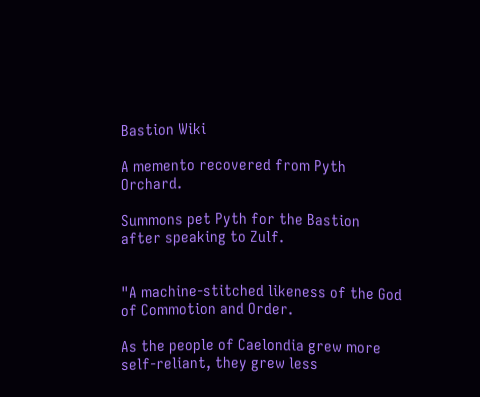Bastion Wiki

A memento recovered from Pyth Orchard.

Summons pet Pyth for the Bastion after speaking to Zulf.


"A machine-stitched likeness of the God of Commotion and Order.

As the people of Caelondia grew more self-reliant, they grew less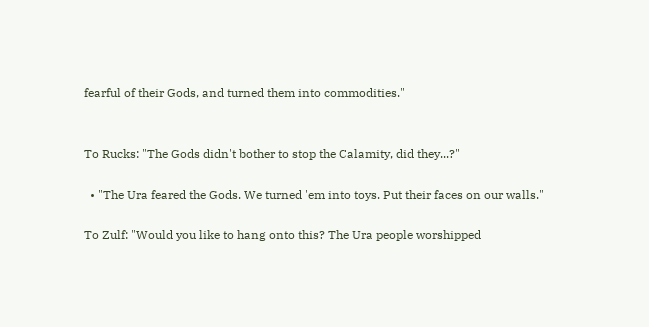fearful of their Gods, and turned them into commodities."


To Rucks: "The Gods didn't bother to stop the Calamity, did they...?"

  • "The Ura feared the Gods. We turned 'em into toys. Put their faces on our walls."

To Zulf: "Would you like to hang onto this? The Ura people worshipped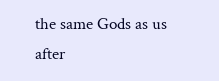the same Gods as us after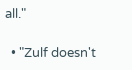all."

  • "Zulf doesn't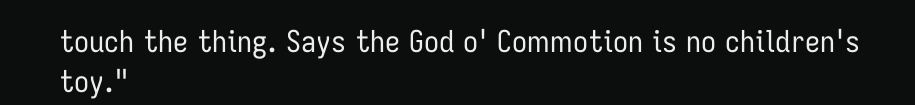touch the thing. Says the God o' Commotion is no children's toy."